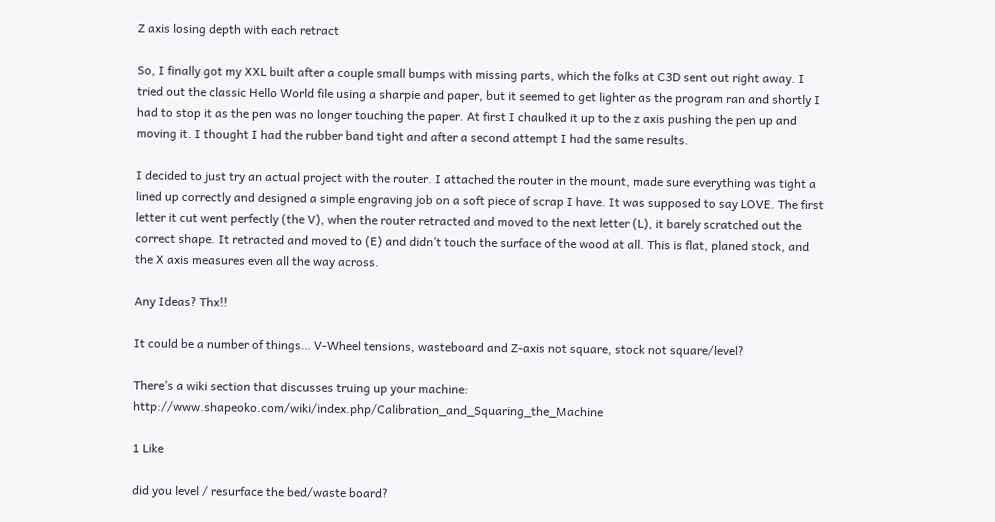Z axis losing depth with each retract

So, I finally got my XXL built after a couple small bumps with missing parts, which the folks at C3D sent out right away. I tried out the classic Hello World file using a sharpie and paper, but it seemed to get lighter as the program ran and shortly I had to stop it as the pen was no longer touching the paper. At first I chaulked it up to the z axis pushing the pen up and moving it. I thought I had the rubber band tight and after a second attempt I had the same results.

I decided to just try an actual project with the router. I attached the router in the mount, made sure everything was tight a lined up correctly and designed a simple engraving job on a soft piece of scrap I have. It was supposed to say LOVE. The first letter it cut went perfectly (the V), when the router retracted and moved to the next letter (L), it barely scratched out the correct shape. It retracted and moved to (E) and didn’t touch the surface of the wood at all. This is flat, planed stock, and the X axis measures even all the way across.

Any Ideas? Thx!!

It could be a number of things… V-Wheel tensions, wasteboard and Z-axis not square, stock not square/level?

There’s a wiki section that discusses truing up your machine: http://www.shapeoko.com/wiki/index.php/Calibration_and_Squaring_the_Machine

1 Like

did you level / resurface the bed/waste board?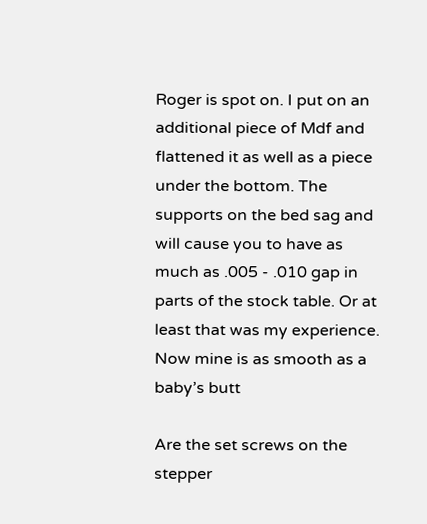Roger is spot on. I put on an additional piece of Mdf and flattened it as well as a piece under the bottom. The supports on the bed sag and will cause you to have as much as .005 - .010 gap in parts of the stock table. Or at least that was my experience. Now mine is as smooth as a baby’s butt

Are the set screws on the stepper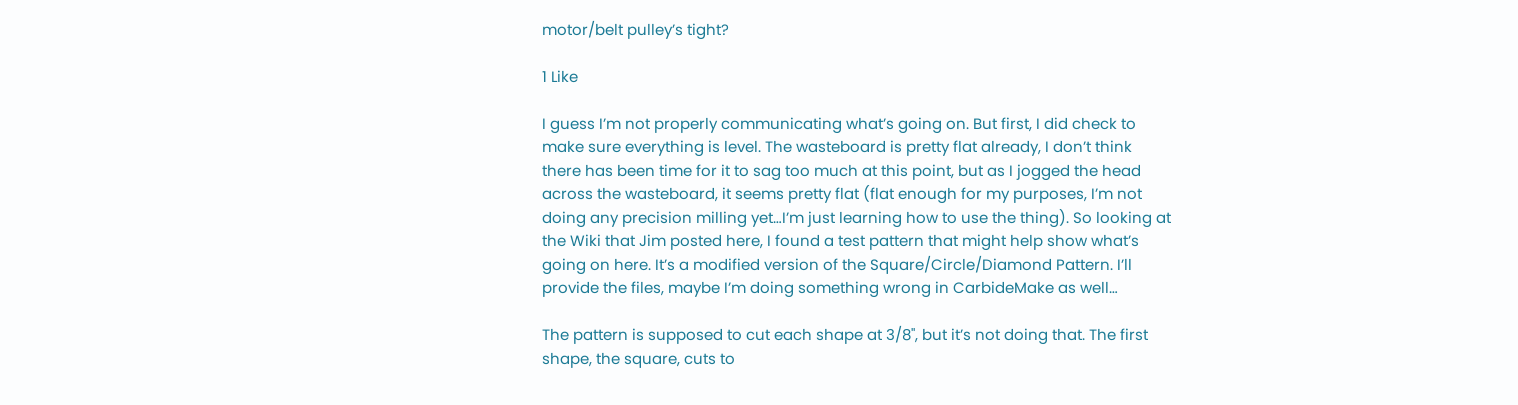motor/belt pulley’s tight?

1 Like

I guess I’m not properly communicating what’s going on. But first, I did check to make sure everything is level. The wasteboard is pretty flat already, I don’t think there has been time for it to sag too much at this point, but as I jogged the head across the wasteboard, it seems pretty flat (flat enough for my purposes, I’m not doing any precision milling yet…I’m just learning how to use the thing). So looking at the Wiki that Jim posted here, I found a test pattern that might help show what’s going on here. It’s a modified version of the Square/Circle/Diamond Pattern. I’ll provide the files, maybe I’m doing something wrong in CarbideMake as well…

The pattern is supposed to cut each shape at 3/8", but it’s not doing that. The first shape, the square, cuts to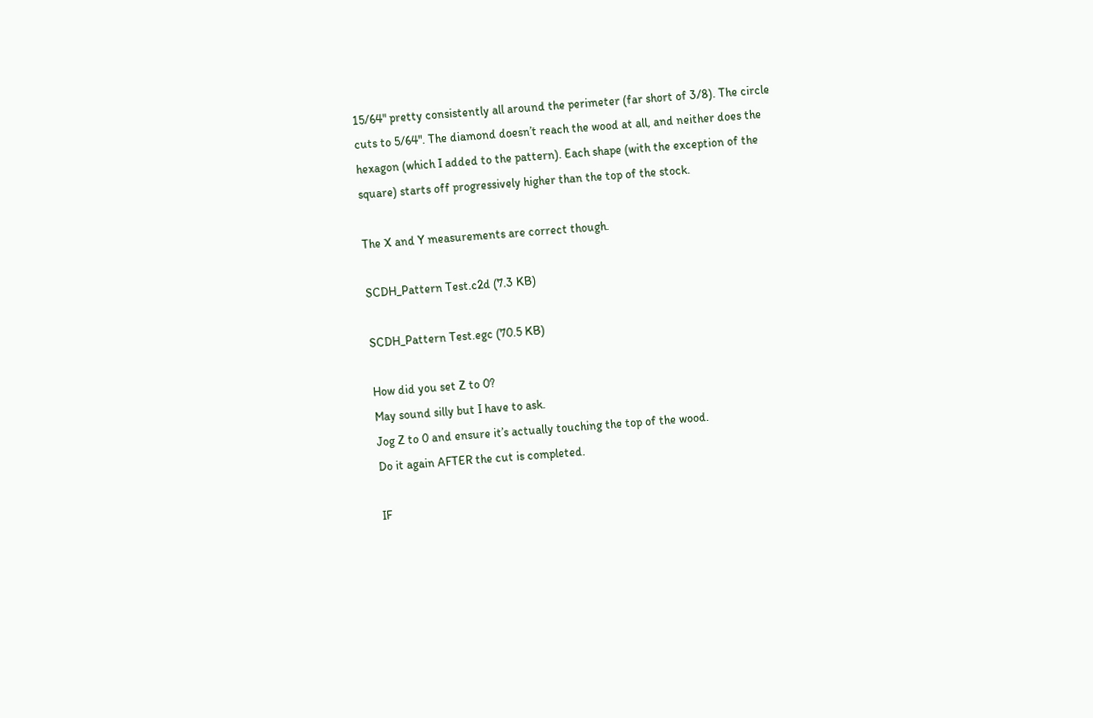15/64" pretty consistently all around the perimeter (far short of 3/8). The circle cuts to 5/64". The diamond doesn’t reach the wood at all, and neither does the hexagon (which I added to the pattern). Each shape (with the exception of the square) starts off progressively higher than the top of the stock.

The X and Y measurements are correct though.

SCDH_Pattern Test.c2d (7.3 KB)

SCDH_Pattern Test.egc (70.5 KB)

How did you set Z to 0?
May sound silly but I have to ask.
Jog Z to 0 and ensure it’s actually touching the top of the wood.
Do it again AFTER the cut is completed.

IF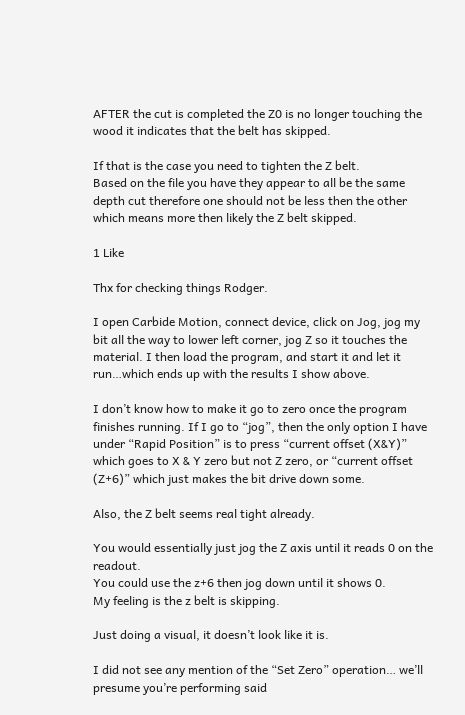AFTER the cut is completed the Z0 is no longer touching the wood it indicates that the belt has skipped.

If that is the case you need to tighten the Z belt.
Based on the file you have they appear to all be the same depth cut therefore one should not be less then the other which means more then likely the Z belt skipped.

1 Like

Thx for checking things Rodger.

I open Carbide Motion, connect device, click on Jog, jog my bit all the way to lower left corner, jog Z so it touches the material. I then load the program, and start it and let it run…which ends up with the results I show above.

I don’t know how to make it go to zero once the program finishes running. If I go to “jog”, then the only option I have under “Rapid Position” is to press “current offset (X&Y)” which goes to X & Y zero but not Z zero, or “current offset (Z+6)” which just makes the bit drive down some.

Also, the Z belt seems real tight already.

You would essentially just jog the Z axis until it reads 0 on the readout.
You could use the z+6 then jog down until it shows 0.
My feeling is the z belt is skipping.

Just doing a visual, it doesn’t look like it is.

I did not see any mention of the “Set Zero” operation… we’ll presume you’re performing said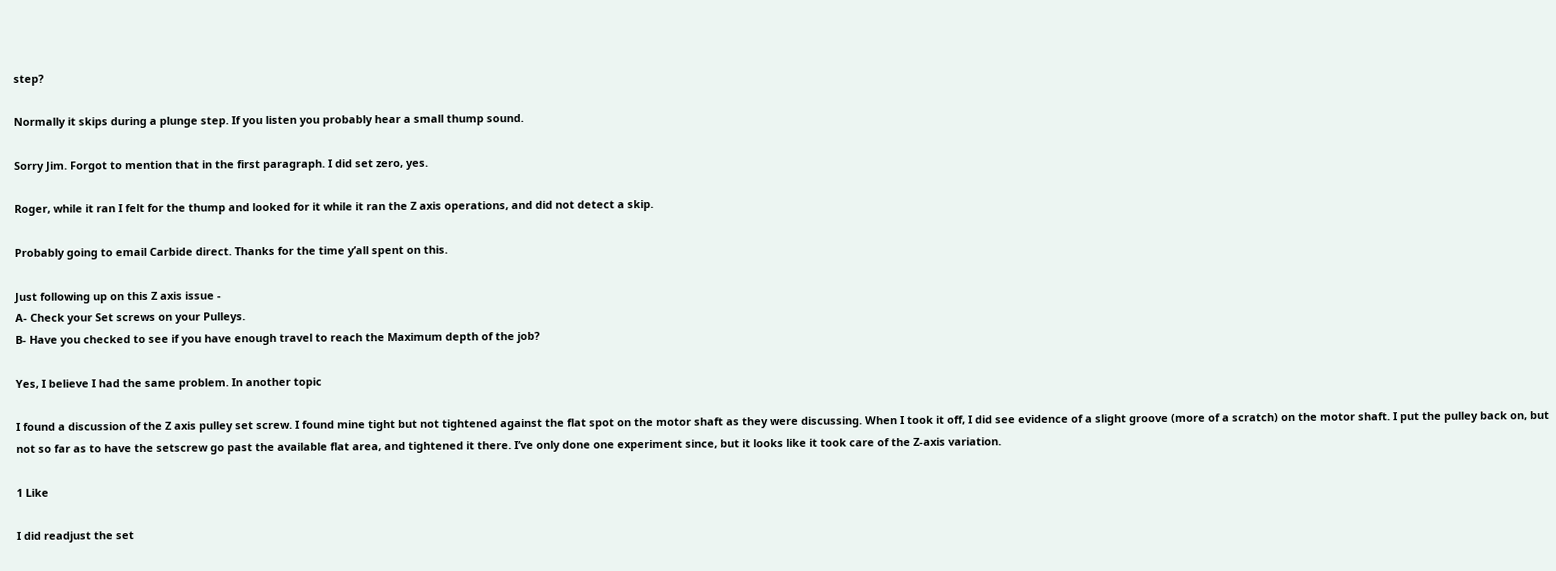step?

Normally it skips during a plunge step. If you listen you probably hear a small thump sound.

Sorry Jim. Forgot to mention that in the first paragraph. I did set zero, yes.

Roger, while it ran I felt for the thump and looked for it while it ran the Z axis operations, and did not detect a skip.

Probably going to email Carbide direct. Thanks for the time y’all spent on this.

Just following up on this Z axis issue -
A- Check your Set screws on your Pulleys.
B- Have you checked to see if you have enough travel to reach the Maximum depth of the job?

Yes, I believe I had the same problem. In another topic

I found a discussion of the Z axis pulley set screw. I found mine tight but not tightened against the flat spot on the motor shaft as they were discussing. When I took it off, I did see evidence of a slight groove (more of a scratch) on the motor shaft. I put the pulley back on, but not so far as to have the setscrew go past the available flat area, and tightened it there. I’ve only done one experiment since, but it looks like it took care of the Z-axis variation.

1 Like

I did readjust the set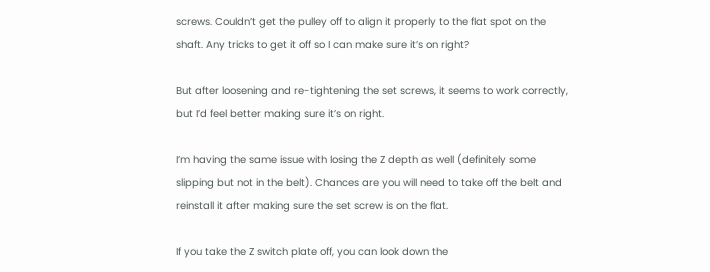screws. Couldn’t get the pulley off to align it properly to the flat spot on the shaft. Any tricks to get it off so I can make sure it’s on right?

But after loosening and re-tightening the set screws, it seems to work correctly, but I’d feel better making sure it’s on right.

I’m having the same issue with losing the Z depth as well (definitely some slipping but not in the belt). Chances are you will need to take off the belt and reinstall it after making sure the set screw is on the flat.

If you take the Z switch plate off, you can look down the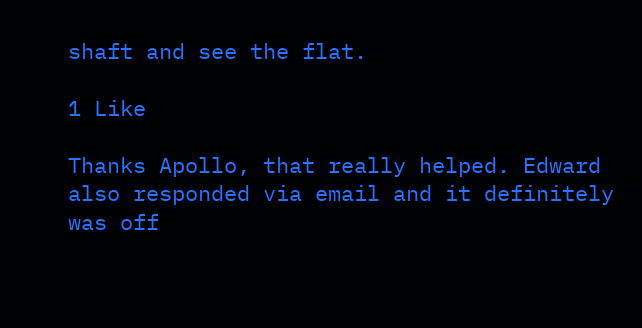shaft and see the flat.

1 Like

Thanks Apollo, that really helped. Edward also responded via email and it definitely was off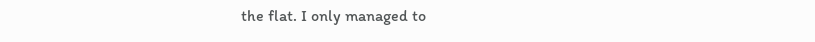the flat. I only managed to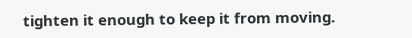tighten it enough to keep it from moving.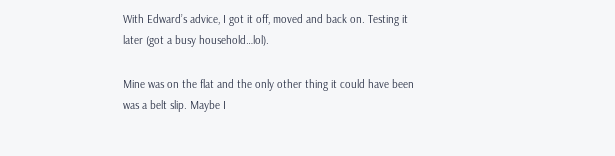With Edward’s advice, I got it off, moved and back on. Testing it later (got a busy household…lol).

Mine was on the flat and the only other thing it could have been was a belt slip. Maybe I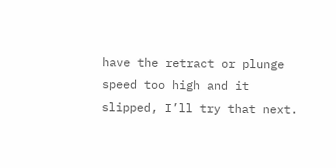have the retract or plunge speed too high and it slipped, I’ll try that next.